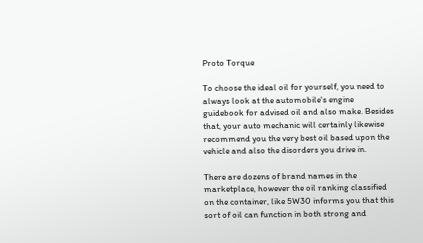Proto Torque

To choose the ideal oil for yourself, you need to always look at the automobile's engine guidebook for advised oil and also make. Besides that, your auto mechanic will certainly likewise recommend you the very best oil based upon the vehicle and also the disorders you drive in.

There are dozens of brand names in the marketplace, however the oil ranking classified on the container, like 5W30 informs you that this sort of oil can function in both strong and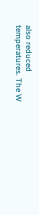also reduced temperatures. The W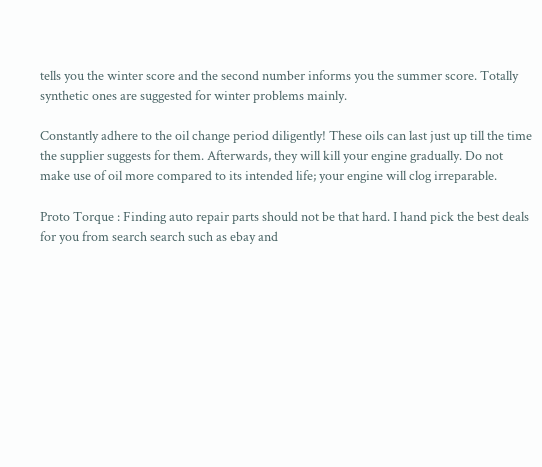tells you the winter score and the second number informs you the summer score. Totally synthetic ones are suggested for winter problems mainly.

Constantly adhere to the oil change period diligently! These oils can last just up till the time the supplier suggests for them. Afterwards, they will kill your engine gradually. Do not make use of oil more compared to its intended life; your engine will clog irreparable.

Proto Torque : Finding auto repair parts should not be that hard. I hand pick the best deals for you from search search such as ebay and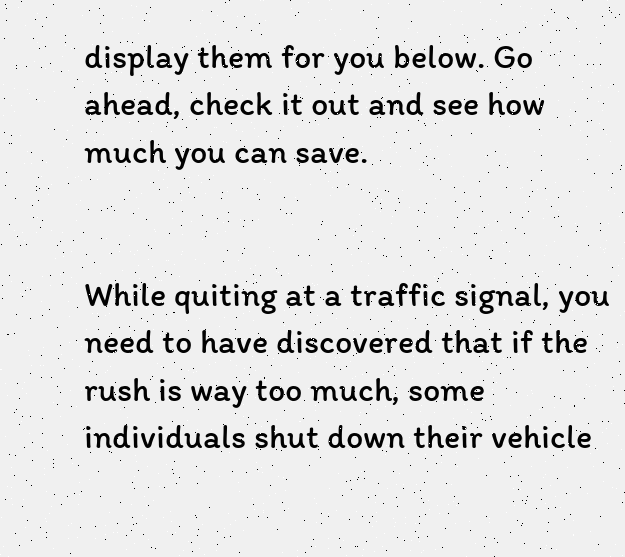display them for you below. Go ahead, check it out and see how much you can save.


While quiting at a traffic signal, you need to have discovered that if the rush is way too much, some individuals shut down their vehicle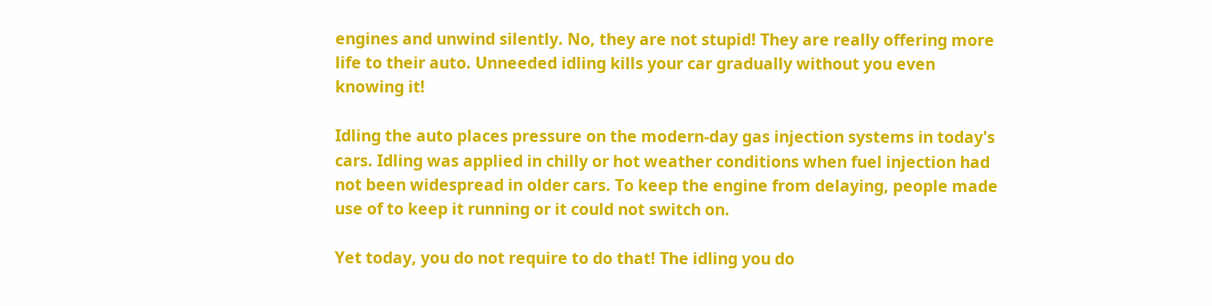engines and unwind silently. No, they are not stupid! They are really offering more life to their auto. Unneeded idling kills your car gradually without you even knowing it!

Idling the auto places pressure on the modern-day gas injection systems in today's cars. Idling was applied in chilly or hot weather conditions when fuel injection had not been widespread in older cars. To keep the engine from delaying, people made use of to keep it running or it could not switch on.

Yet today, you do not require to do that! The idling you do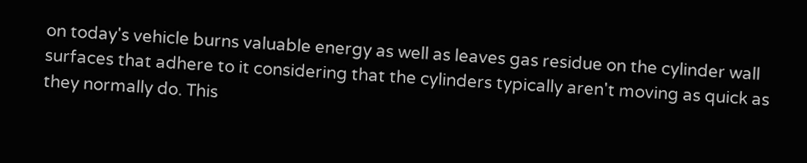on today's vehicle burns valuable energy as well as leaves gas residue on the cylinder wall surfaces that adhere to it considering that the cylinders typically aren't moving as quick as they normally do. This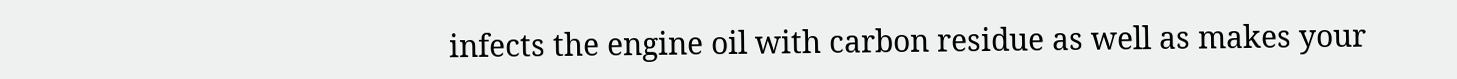infects the engine oil with carbon residue as well as makes your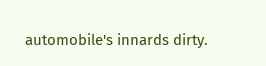automobile's innards dirty.